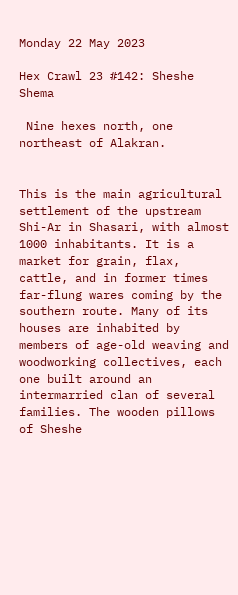Monday 22 May 2023

Hex Crawl 23 #142: Sheshe Shema

 Nine hexes north, one northeast of Alakran.


This is the main agricultural settlement of the upstream Shi-Ar in Shasari, with almost 1000 inhabitants. It is a market for grain, flax, cattle, and in former times far-flung wares coming by the southern route. Many of its houses are inhabited by members of age-old weaving and woodworking collectives, each one built around an intermarried clan of several families. The wooden pillows of Sheshe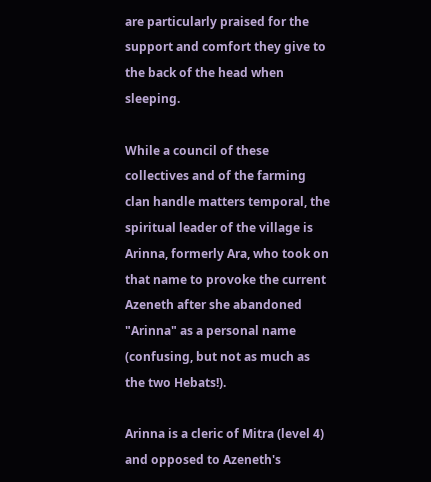are particularly praised for the support and comfort they give to the back of the head when sleeping.

While a council of these collectives and of the farming clan handle matters temporal, the spiritual leader of the village is Arinna, formerly Ara, who took on that name to provoke the current Azeneth after she abandoned "Arinna" as a personal name (confusing, but not as much as the two Hebats!).

Arinna is a cleric of Mitra (level 4) and opposed to Azeneth's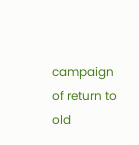campaign of return to old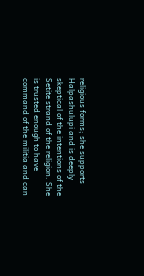religious forms; she supports Halpashulupi and is deeply skeptical of the intentions of the Setite strand of the religion. She is trusted enough to have command of the militia and can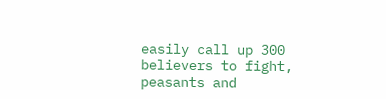easily call up 300 believers to fight, peasants and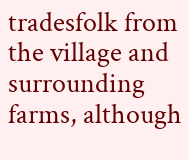tradesfolk from the village and surrounding farms, although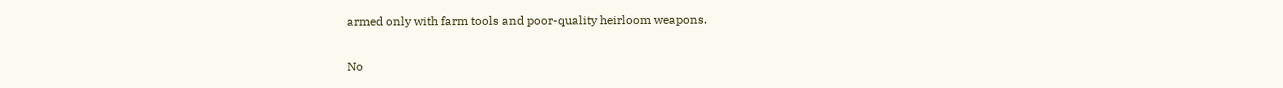armed only with farm tools and poor-quality heirloom weapons.

No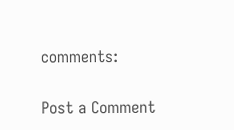comments:

Post a Comment